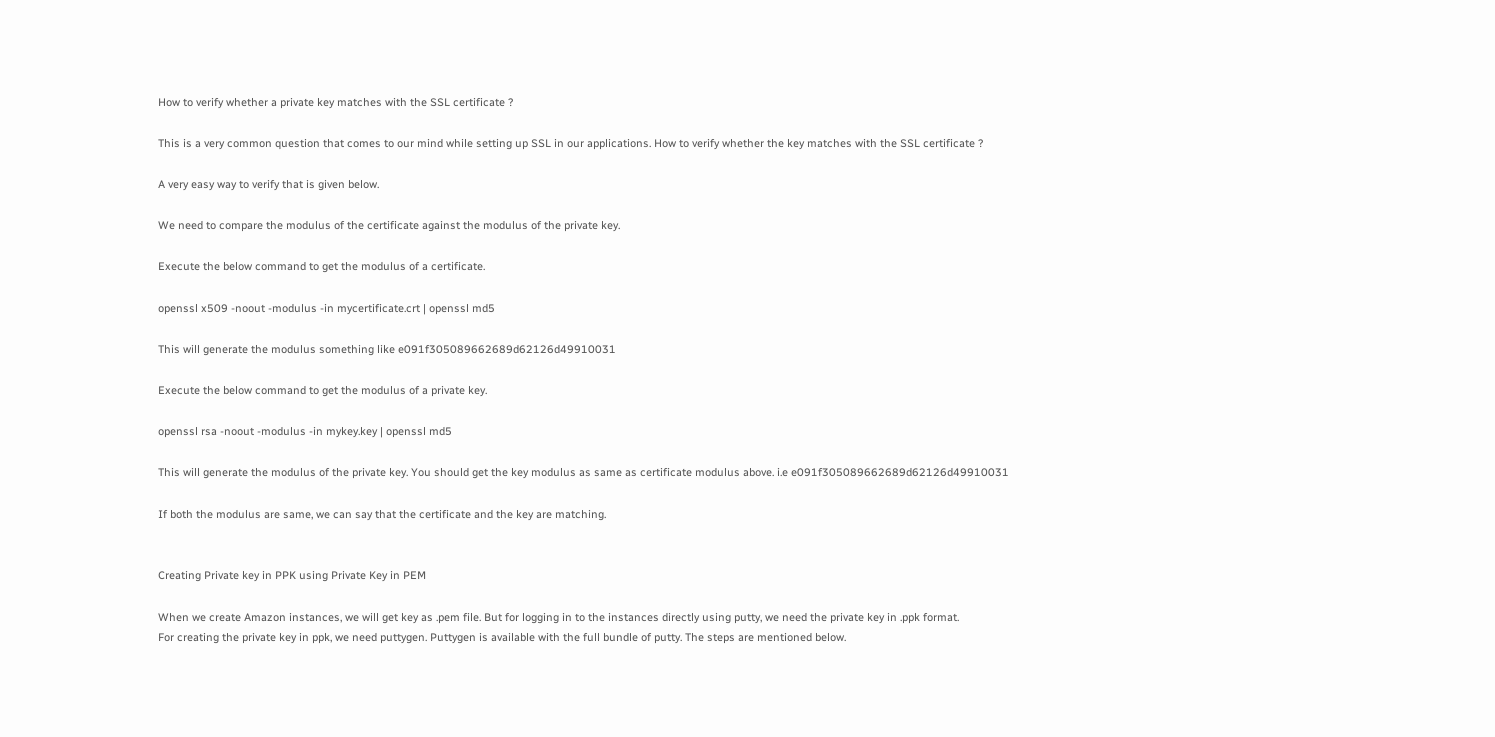How to verify whether a private key matches with the SSL certificate ?

This is a very common question that comes to our mind while setting up SSL in our applications. How to verify whether the key matches with the SSL certificate ?

A very easy way to verify that is given below.

We need to compare the modulus of the certificate against the modulus of the private key.

Execute the below command to get the modulus of a certificate.

openssl x509 -noout -modulus -in mycertificate.crt | openssl md5

This will generate the modulus something like e091f305089662689d62126d49910031

Execute the below command to get the modulus of a private key.

openssl rsa -noout -modulus -in mykey.key | openssl md5

This will generate the modulus of the private key. You should get the key modulus as same as certificate modulus above. i.e e091f305089662689d62126d49910031

If both the modulus are same, we can say that the certificate and the key are matching.


Creating Private key in PPK using Private Key in PEM

When we create Amazon instances, we will get key as .pem file. But for logging in to the instances directly using putty, we need the private key in .ppk format.
For creating the private key in ppk, we need puttygen. Puttygen is available with the full bundle of putty. The steps are mentioned below.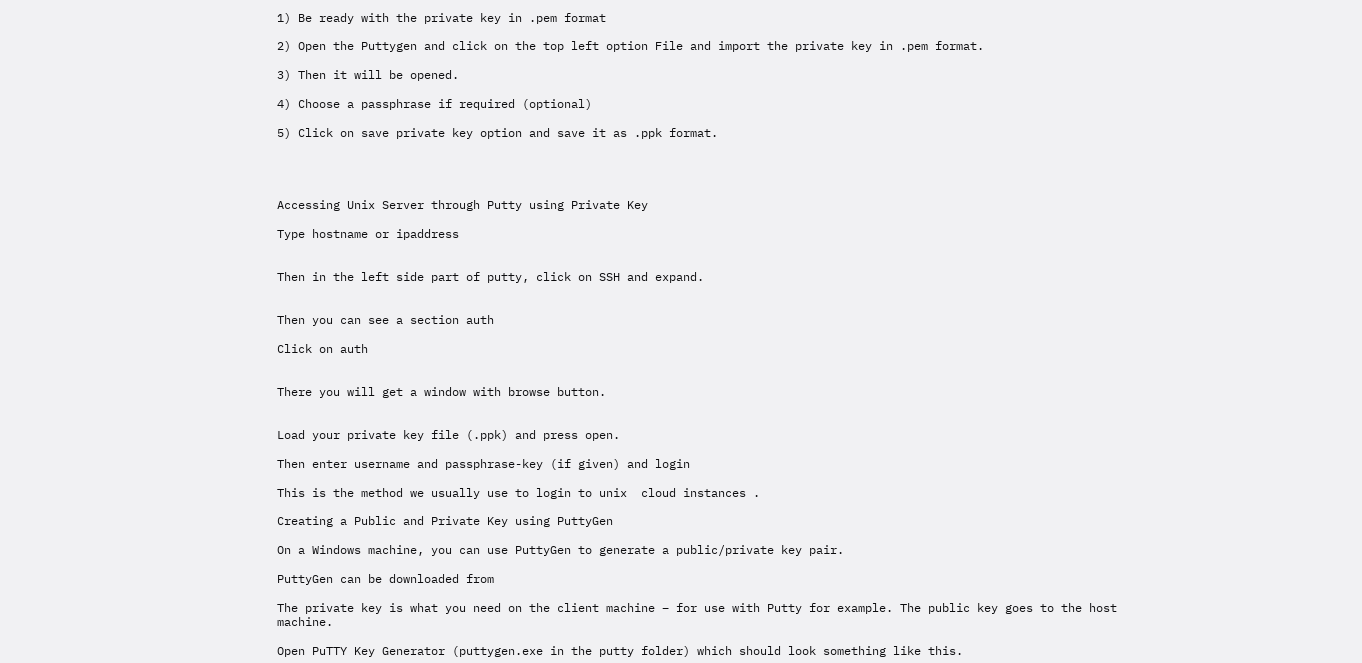1) Be ready with the private key in .pem format

2) Open the Puttygen and click on the top left option File and import the private key in .pem format.

3) Then it will be opened.

4) Choose a passphrase if required (optional)

5) Click on save private key option and save it as .ppk format.




Accessing Unix Server through Putty using Private Key

Type hostname or ipaddress


Then in the left side part of putty, click on SSH and expand.


Then you can see a section auth

Click on auth


There you will get a window with browse button.


Load your private key file (.ppk) and press open.

Then enter username and passphrase-key (if given) and login

This is the method we usually use to login to unix  cloud instances .

Creating a Public and Private Key using PuttyGen

On a Windows machine, you can use PuttyGen to generate a public/private key pair.

PuttyGen can be downloaded from

The private key is what you need on the client machine – for use with Putty for example. The public key goes to the host machine.

Open PuTTY Key Generator (puttygen.exe in the putty folder) which should look something like this.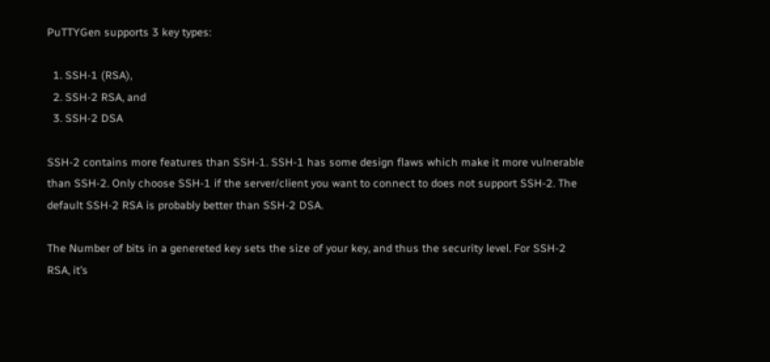PuTTYGen supports 3 key types:

  1. SSH-1 (RSA),
  2. SSH-2 RSA, and
  3. SSH-2 DSA

SSH-2 contains more features than SSH-1. SSH-1 has some design flaws which make it more vulnerable than SSH-2. Only choose SSH-1 if the server/client you want to connect to does not support SSH-2. The default SSH-2 RSA is probably better than SSH-2 DSA.

The Number of bits in a genereted key sets the size of your key, and thus the security level. For SSH-2 RSA, it’s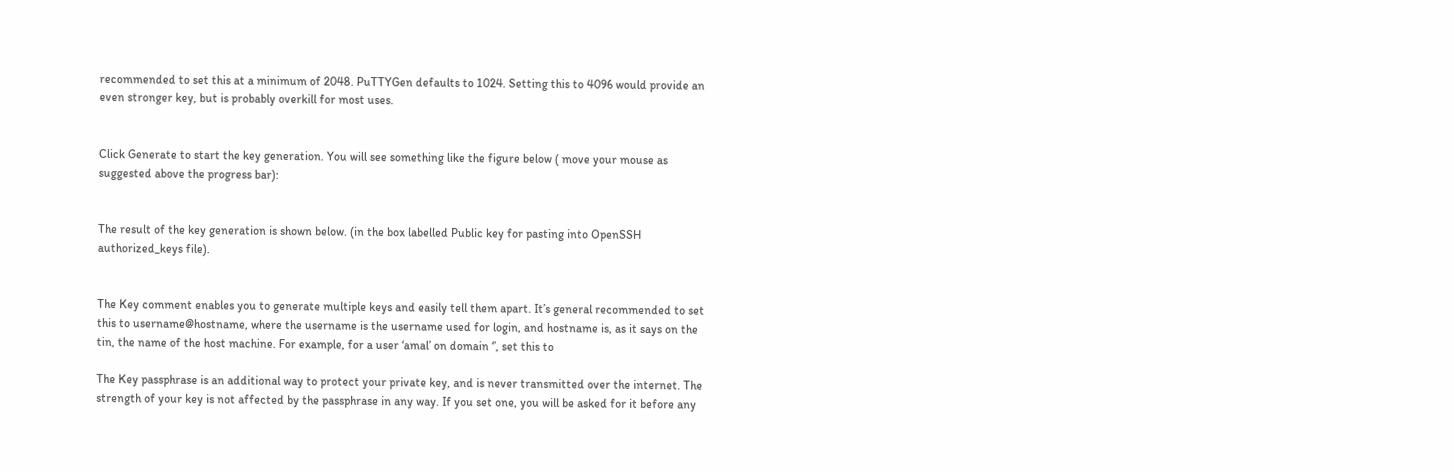recommended to set this at a minimum of 2048. PuTTYGen defaults to 1024. Setting this to 4096 would provide an even stronger key, but is probably overkill for most uses.


Click Generate to start the key generation. You will see something like the figure below ( move your mouse as suggested above the progress bar):


The result of the key generation is shown below. (in the box labelled Public key for pasting into OpenSSH authorized_keys file).


The Key comment enables you to generate multiple keys and easily tell them apart. It’s general recommended to set this to username@hostname, where the username is the username used for login, and hostname is, as it says on the tin, the name of the host machine. For example, for a user ‘amal’ on domain ‘’, set this to

The Key passphrase is an additional way to protect your private key, and is never transmitted over the internet. The strength of your key is not affected by the passphrase in any way. If you set one, you will be asked for it before any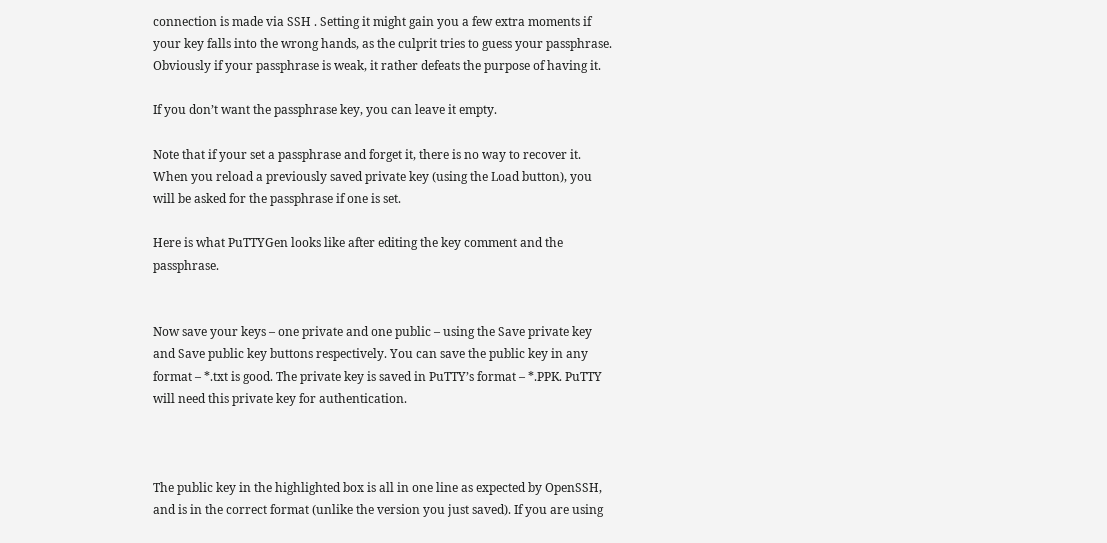connection is made via SSH . Setting it might gain you a few extra moments if your key falls into the wrong hands, as the culprit tries to guess your passphrase. Obviously if your passphrase is weak, it rather defeats the purpose of having it.

If you don’t want the passphrase key, you can leave it empty.

Note that if your set a passphrase and forget it, there is no way to recover it. When you reload a previously saved private key (using the Load button), you will be asked for the passphrase if one is set.

Here is what PuTTYGen looks like after editing the key comment and the passphrase.


Now save your keys – one private and one public – using the Save private key and Save public key buttons respectively. You can save the public key in any format – *.txt is good. The private key is saved in PuTTY’s format – *.PPK. PuTTY will need this private key for authentication.



The public key in the highlighted box is all in one line as expected by OpenSSH, and is in the correct format (unlike the version you just saved). If you are using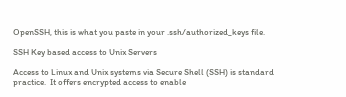OpenSSH, this is what you paste in your .ssh/authorized_keys file.

SSH Key based access to Unix Servers

Access to Linux and Unix systems via Secure Shell (SSH) is standard practice.  It offers encrypted access to enable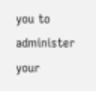you to administer your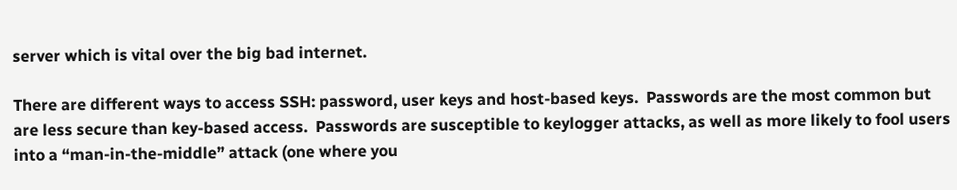server which is vital over the big bad internet.

There are different ways to access SSH: password, user keys and host-based keys.  Passwords are the most common but are less secure than key-based access.  Passwords are susceptible to keylogger attacks, as well as more likely to fool users into a “man-in-the-middle” attack (one where you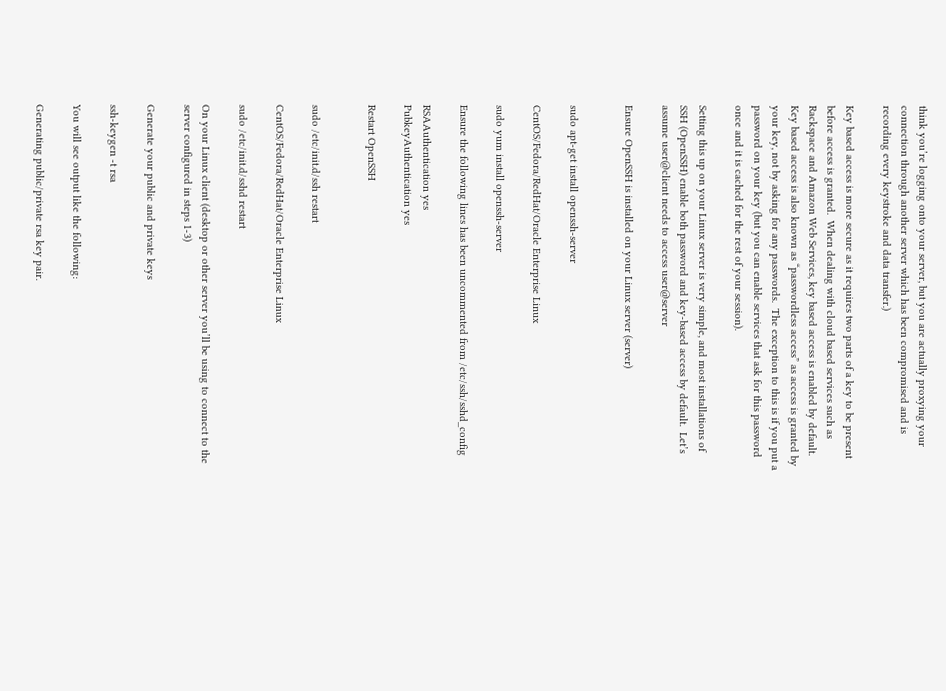think you’re logging onto your server, but you are actually proxying your connection through another server which has been compromised and is recording every keystroke and data transfer.)

Key based access is more secure as it requires two parts of a key to be present before access is granted.  When dealing with cloud based services such as Rackspace and Amazon Web Services, key based access is enabled by default.  Key based access is also known as “passwordless access” as access is granted by your key, not by asking for any passwords.  The exception to this is if you put a password on your key (but you can enable services that ask for this password once and it is cached for the rest of your session).

Setting this up on your Linux server is very simple, and most installations of SSH (OpenSSH) enable both password and key-based access by default.  Let’s assume user@client needs to access user@server

Ensure OpenSSH is installed on your Linux server (server)


sudo apt-get install openssh-server

CentOS/Fedora/RedHat/Oracle Enterprise Linux

sudo yum install openssh-server

Ensure the following lines has been uncommented from /etc/ssh/sshd_config

RSAAuthentication yes
PubkeyAuthentication yes

Restart OpenSSH


sudo /etc/init.d/ssh restart

CentOS/Fedora/RedHat/Oracle Enterprise Linux

sudo /etc/init.d/sshd restart

On your Linux client (desktop or other server you’ll be using to connect to the server configured in steps 1-3)

Generate your public and private keys

ssh-keygen -t rsa

You will see output like the following:

Generating public/private rsa key pair.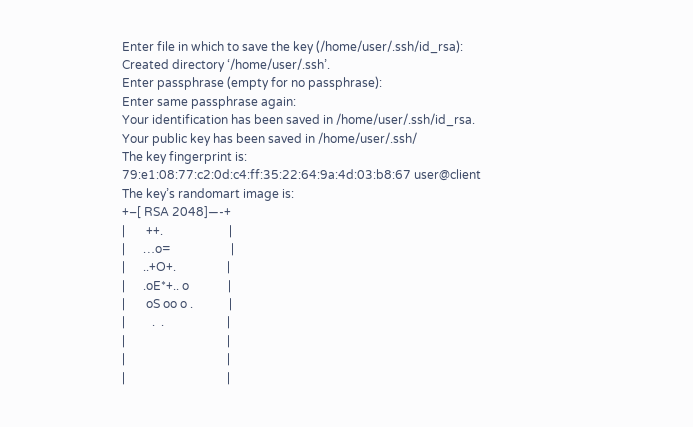Enter file in which to save the key (/home/user/.ssh/id_rsa):
Created directory ‘/home/user/.ssh’.
Enter passphrase (empty for no passphrase):
Enter same passphrase again:
Your identification has been saved in /home/user/.ssh/id_rsa.
Your public key has been saved in /home/user/.ssh/
The key fingerprint is:
79:e1:08:77:c2:0d:c4:ff:35:22:64:9a:4d:03:b8:67 user@client
The key’s randomart image is:
+–[ RSA 2048]—-+
|       ++.                      |
|      …o=                    |
|      ..+O+.                 |
|      .oE*+.. o             |
|       oS oo o .            |
|         .  .                     |
|                                  |
|                                  |
|                                  |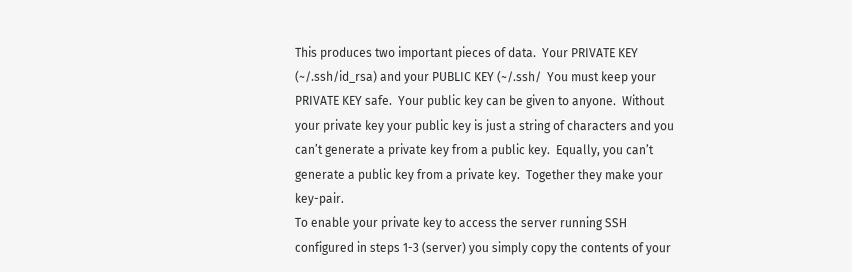This produces two important pieces of data.  Your PRIVATE KEY (~/.ssh/id_rsa) and your PUBLIC KEY (~/.ssh/  You must keep your PRIVATE KEY safe.  Your public key can be given to anyone.  Without your private key your public key is just a string of characters and you can’t generate a private key from a public key.  Equally, you can’t generate a public key from a private key.  Together they make your key-pair.
To enable your private key to access the server running SSH configured in steps 1-3 (server) you simply copy the contents of your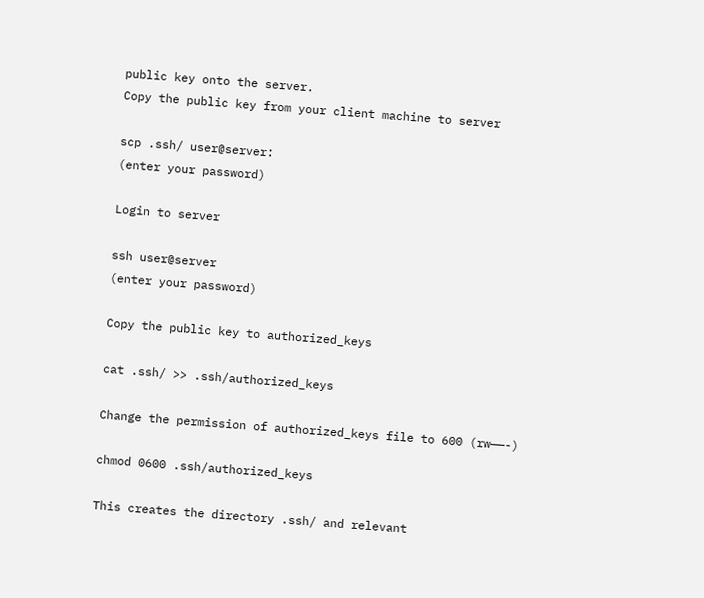public key onto the server.
Copy the public key from your client machine to server

scp .ssh/ user@server:
(enter your password)

Login to server

ssh user@server
(enter your password)

Copy the public key to authorized_keys

cat .ssh/ >> .ssh/authorized_keys

Change the permission of authorized_keys file to 600 (rw——-)

chmod 0600 .ssh/authorized_keys

This creates the directory .ssh/ and relevant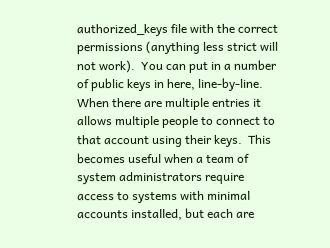authorized_keys file with the correct permissions (anything less strict will not work).  You can put in a number of public keys in here, line-by-line.  When there are multiple entries it allows multiple people to connect to that account using their keys.  This becomes useful when a team of system administrators require access to systems with minimal accounts installed, but each are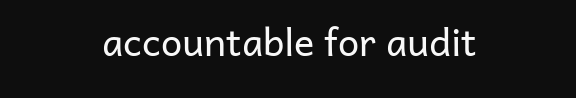accountable for audit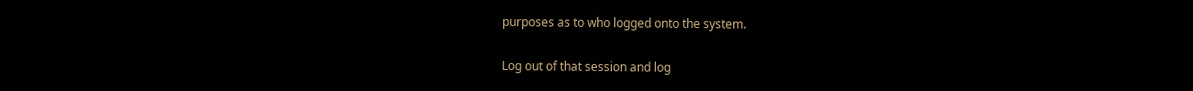purposes as to who logged onto the system.

Log out of that session and log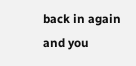back in again and you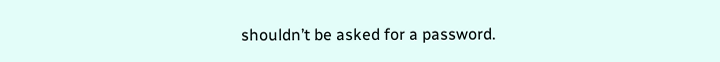shouldn’t be asked for a password.